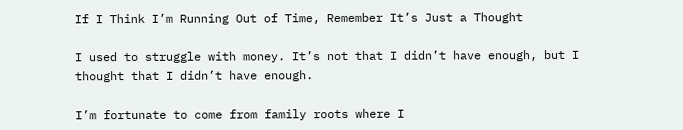If I Think I’m Running Out of Time, Remember It’s Just a Thought

I used to struggle with money. It’s not that I didn’t have enough, but I thought that I didn’t have enough.

I’m fortunate to come from family roots where I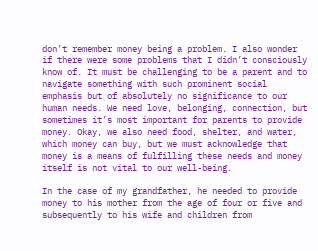don’t remember money being a problem. I also wonder if there were some problems that I didn’t consciously know of. It must be challenging to be a parent and to navigate something with such prominent social emphasis but of absolutely no significance to our human needs. We need love, belonging, connection, but sometimes it’s most important for parents to provide money. Okay, we also need food, shelter, and water, which money can buy, but we must acknowledge that money is a means of fulfilling these needs and money itself is not vital to our well-being.

In the case of my grandfather, he needed to provide money to his mother from the age of four or five and subsequently to his wife and children from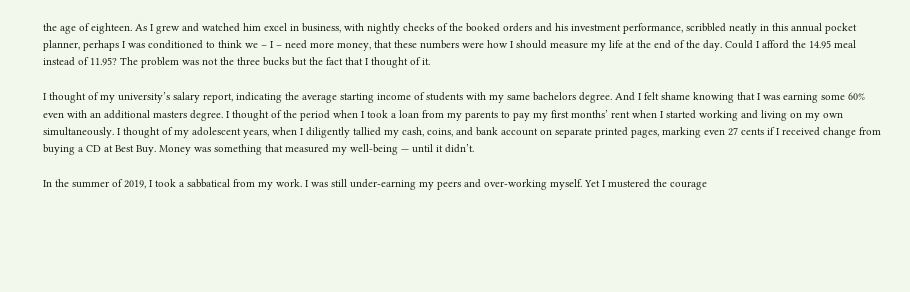the age of eighteen. As I grew and watched him excel in business, with nightly checks of the booked orders and his investment performance, scribbled neatly in this annual pocket planner, perhaps I was conditioned to think we – I – need more money, that these numbers were how I should measure my life at the end of the day. Could I afford the 14.95 meal instead of 11.95? The problem was not the three bucks but the fact that I thought of it.

I thought of my university’s salary report, indicating the average starting income of students with my same bachelors degree. And I felt shame knowing that I was earning some 60% even with an additional masters degree. I thought of the period when I took a loan from my parents to pay my first months’ rent when I started working and living on my own simultaneously. I thought of my adolescent years, when I diligently tallied my cash, coins, and bank account on separate printed pages, marking even 27 cents if I received change from buying a CD at Best Buy. Money was something that measured my well-being — until it didn’t.

In the summer of 2019, I took a sabbatical from my work. I was still under-earning my peers and over-working myself. Yet I mustered the courage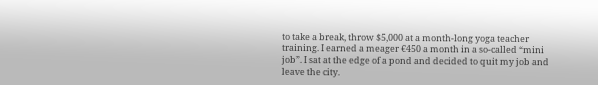to take a break, throw $5,000 at a month-long yoga teacher training. I earned a meager €450 a month in a so-called “mini job”. I sat at the edge of a pond and decided to quit my job and leave the city.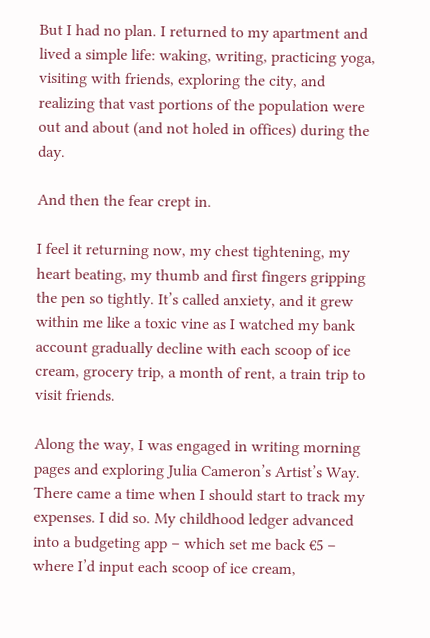But I had no plan. I returned to my apartment and lived a simple life: waking, writing, practicing yoga, visiting with friends, exploring the city, and realizing that vast portions of the population were out and about (and not holed in offices) during the day.

And then the fear crept in.

I feel it returning now, my chest tightening, my heart beating, my thumb and first fingers gripping the pen so tightly. It’s called anxiety, and it grew within me like a toxic vine as I watched my bank account gradually decline with each scoop of ice cream, grocery trip, a month of rent, a train trip to visit friends.

Along the way, I was engaged in writing morning pages and exploring Julia Cameron’s Artist’s Way. There came a time when I should start to track my expenses. I did so. My childhood ledger advanced into a budgeting app – which set me back €5 – where I’d input each scoop of ice cream,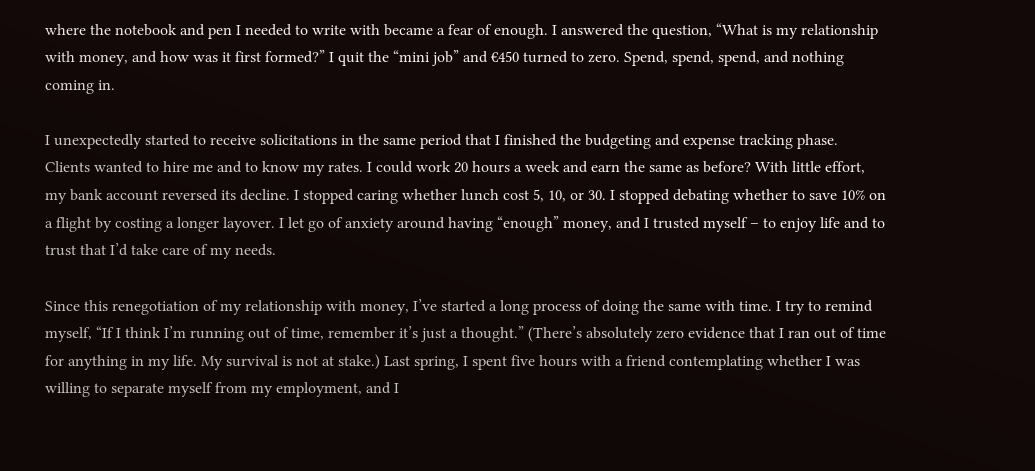where the notebook and pen I needed to write with became a fear of enough. I answered the question, “What is my relationship with money, and how was it first formed?” I quit the “mini job” and €450 turned to zero. Spend, spend, spend, and nothing coming in.

I unexpectedly started to receive solicitations in the same period that I finished the budgeting and expense tracking phase. Clients wanted to hire me and to know my rates. I could work 20 hours a week and earn the same as before? With little effort, my bank account reversed its decline. I stopped caring whether lunch cost 5, 10, or 30. I stopped debating whether to save 10% on a flight by costing a longer layover. I let go of anxiety around having “enough” money, and I trusted myself – to enjoy life and to trust that I’d take care of my needs.

Since this renegotiation of my relationship with money, I’ve started a long process of doing the same with time. I try to remind myself, “If I think I’m running out of time, remember it’s just a thought.” (There’s absolutely zero evidence that I ran out of time for anything in my life. My survival is not at stake.) Last spring, I spent five hours with a friend contemplating whether I was willing to separate myself from my employment, and I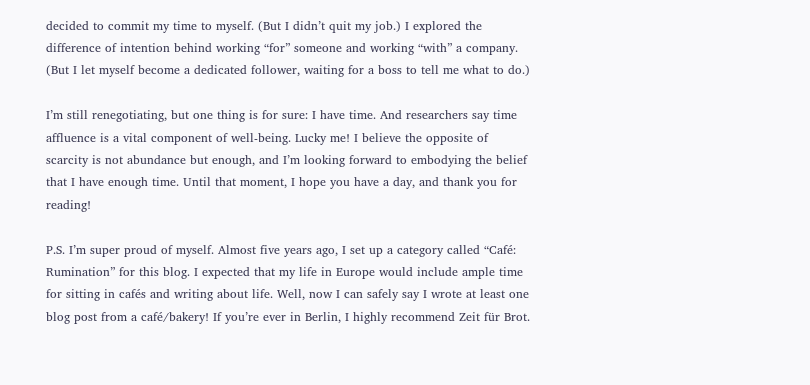decided to commit my time to myself. (But I didn’t quit my job.) I explored the difference of intention behind working “for” someone and working “with” a company. (But I let myself become a dedicated follower, waiting for a boss to tell me what to do.)

I’m still renegotiating, but one thing is for sure: I have time. And researchers say time affluence is a vital component of well-being. Lucky me! I believe the opposite of scarcity is not abundance but enough, and I’m looking forward to embodying the belief that I have enough time. Until that moment, I hope you have a day, and thank you for reading!

P.S. I’m super proud of myself. Almost five years ago, I set up a category called “Café: Rumination” for this blog. I expected that my life in Europe would include ample time for sitting in cafés and writing about life. Well, now I can safely say I wrote at least one blog post from a café/bakery! If you’re ever in Berlin, I highly recommend Zeit für Brot.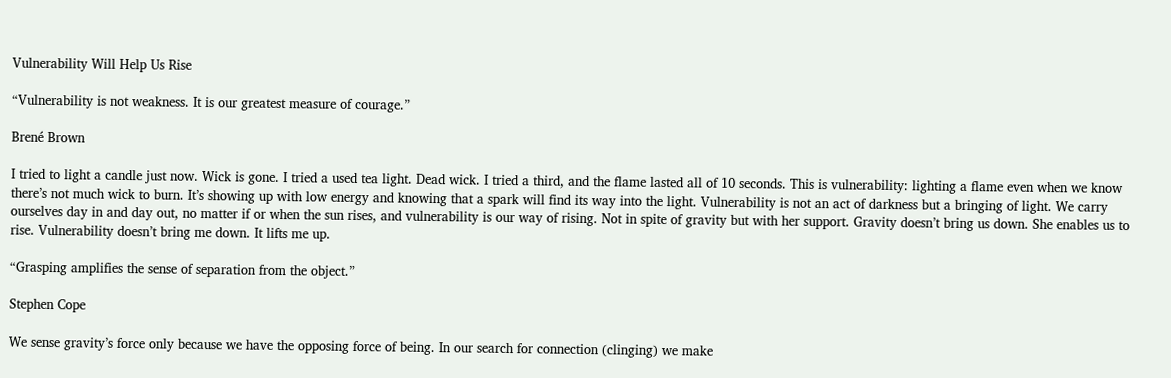Vulnerability Will Help Us Rise

“Vulnerability is not weakness. It is our greatest measure of courage.”

Brené Brown

I tried to light a candle just now. Wick is gone. I tried a used tea light. Dead wick. I tried a third, and the flame lasted all of 10 seconds. This is vulnerability: lighting a flame even when we know there’s not much wick to burn. It’s showing up with low energy and knowing that a spark will find its way into the light. Vulnerability is not an act of darkness but a bringing of light. We carry ourselves day in and day out, no matter if or when the sun rises, and vulnerability is our way of rising. Not in spite of gravity but with her support. Gravity doesn’t bring us down. She enables us to rise. Vulnerability doesn’t bring me down. It lifts me up.

“Grasping amplifies the sense of separation from the object.”

Stephen Cope

We sense gravity’s force only because we have the opposing force of being. In our search for connection (clinging) we make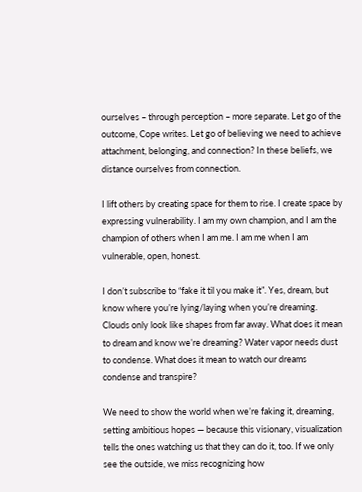ourselves – through perception – more separate. Let go of the outcome, Cope writes. Let go of believing we need to achieve attachment, belonging, and connection? In these beliefs, we distance ourselves from connection.

I lift others by creating space for them to rise. I create space by expressing vulnerability. I am my own champion, and I am the champion of others when I am me. I am me when I am vulnerable, open, honest.

I don’t subscribe to “fake it til you make it”. Yes, dream, but know where you’re lying/laying when you’re dreaming. Clouds only look like shapes from far away. What does it mean to dream and know we’re dreaming? Water vapor needs dust to condense. What does it mean to watch our dreams condense and transpire?

We need to show the world when we’re faking it, dreaming, setting ambitious hopes — because this visionary, visualization tells the ones watching us that they can do it, too. If we only see the outside, we miss recognizing how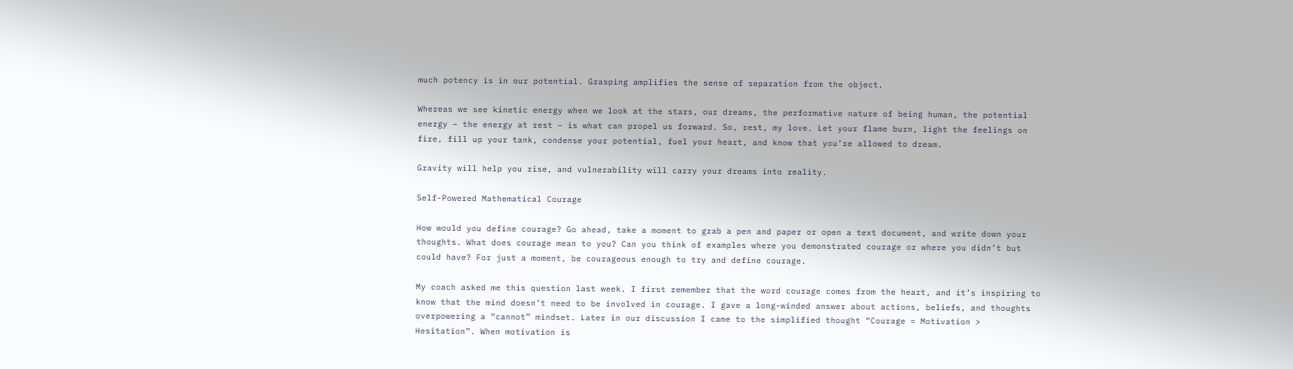much potency is in our potential. Grasping amplifies the sense of separation from the object.

Whereas we see kinetic energy when we look at the stars, our dreams, the performative nature of being human, the potential energy – the energy at rest – is what can propel us forward. So, rest, my love. Let your flame burn, light the feelings on fire, fill up your tank, condense your potential, fuel your heart, and know that you’re allowed to dream.

Gravity will help you rise, and vulnerability will carry your dreams into reality.

Self-Powered Mathematical Courage

How would you define courage? Go ahead, take a moment to grab a pen and paper or open a text document, and write down your thoughts. What does courage mean to you? Can you think of examples where you demonstrated courage or where you didn’t but could have? For just a moment, be courageous enough to try and define courage.

My coach asked me this question last week. I first remember that the word courage comes from the heart, and it’s inspiring to know that the mind doesn’t need to be involved in courage. I gave a long-winded answer about actions, beliefs, and thoughts overpowering a “cannot” mindset. Later in our discussion I came to the simplified thought “Courage = Motivation > Hesitation”. When motivation is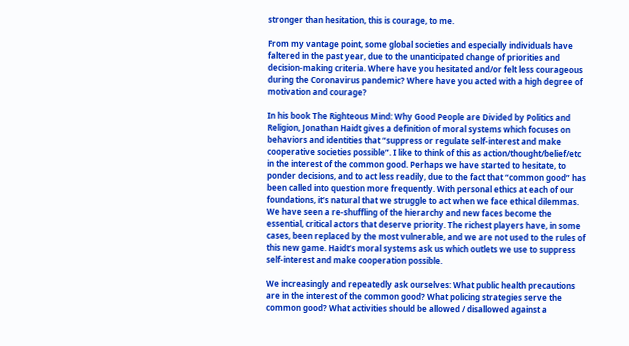stronger than hesitation, this is courage, to me.

From my vantage point, some global societies and especially individuals have faltered in the past year, due to the unanticipated change of priorities and decision-making criteria. Where have you hesitated and/or felt less courageous during the Coronavirus pandemic? Where have you acted with a high degree of motivation and courage?

In his book The Righteous Mind: Why Good People are Divided by Politics and Religion, Jonathan Haidt gives a definition of moral systems which focuses on behaviors and identities that “suppress or regulate self-interest and make cooperative societies possible”. I like to think of this as action/thought/belief/etc in the interest of the common good. Perhaps we have started to hesitate, to ponder decisions, and to act less readily, due to the fact that “common good” has been called into question more frequently. With personal ethics at each of our foundations, it’s natural that we struggle to act when we face ethical dilemmas. We have seen a re-shuffling of the hierarchy and new faces become the essential, critical actors that deserve priority. The richest players have, in some cases, been replaced by the most vulnerable, and we are not used to the rules of this new game. Haidt’s moral systems ask us which outlets we use to suppress self-interest and make cooperation possible.

We increasingly and repeatedly ask ourselves: What public health precautions are in the interest of the common good? What policing strategies serve the common good? What activities should be allowed / disallowed against a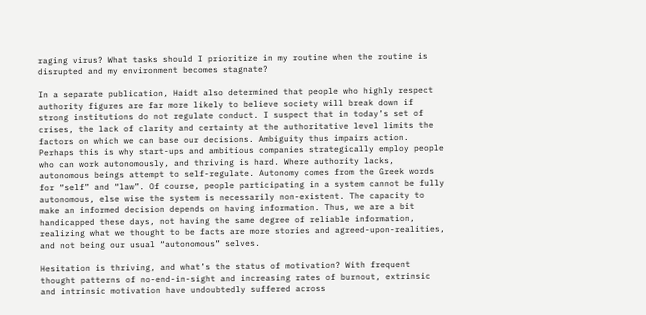raging virus? What tasks should I prioritize in my routine when the routine is disrupted and my environment becomes stagnate?

In a separate publication, Haidt also determined that people who highly respect authority figures are far more likely to believe society will break down if strong institutions do not regulate conduct. I suspect that in today’s set of crises, the lack of clarity and certainty at the authoritative level limits the factors on which we can base our decisions. Ambiguity thus impairs action. Perhaps this is why start-ups and ambitious companies strategically employ people who can work autonomously, and thriving is hard. Where authority lacks, autonomous beings attempt to self-regulate. Autonomy comes from the Greek words for “self” and “law”. Of course, people participating in a system cannot be fully autonomous, else wise the system is necessarily non-existent. The capacity to make an informed decision depends on having information. Thus, we are a bit handicapped these days, not having the same degree of reliable information, realizing what we thought to be facts are more stories and agreed-upon-realities, and not being our usual “autonomous” selves.

Hesitation is thriving, and what’s the status of motivation? With frequent thought patterns of no-end-in-sight and increasing rates of burnout, extrinsic and intrinsic motivation have undoubtedly suffered across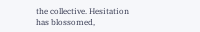the collective. Hesitation has blossomed,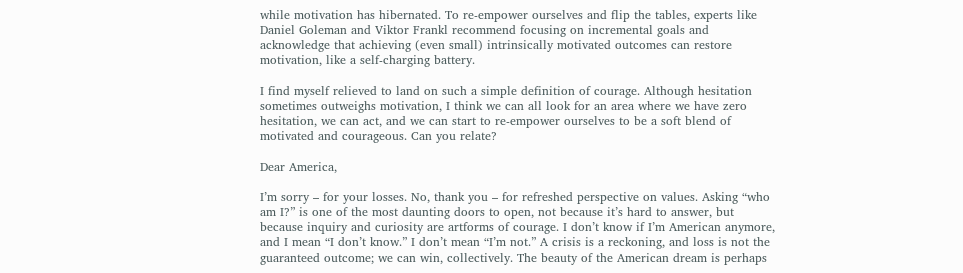while motivation has hibernated. To re-empower ourselves and flip the tables, experts like Daniel Goleman and Viktor Frankl recommend focusing on incremental goals and acknowledge that achieving (even small) intrinsically motivated outcomes can restore motivation, like a self-charging battery.

I find myself relieved to land on such a simple definition of courage. Although hesitation sometimes outweighs motivation, I think we can all look for an area where we have zero hesitation, we can act, and we can start to re-empower ourselves to be a soft blend of motivated and courageous. Can you relate?

Dear America,

I’m sorry – for your losses. No, thank you – for refreshed perspective on values. Asking “who am I?” is one of the most daunting doors to open, not because it’s hard to answer, but because inquiry and curiosity are artforms of courage. I don’t know if I’m American anymore, and I mean “I don’t know.” I don’t mean “I’m not.” A crisis is a reckoning, and loss is not the guaranteed outcome; we can win, collectively. The beauty of the American dream is perhaps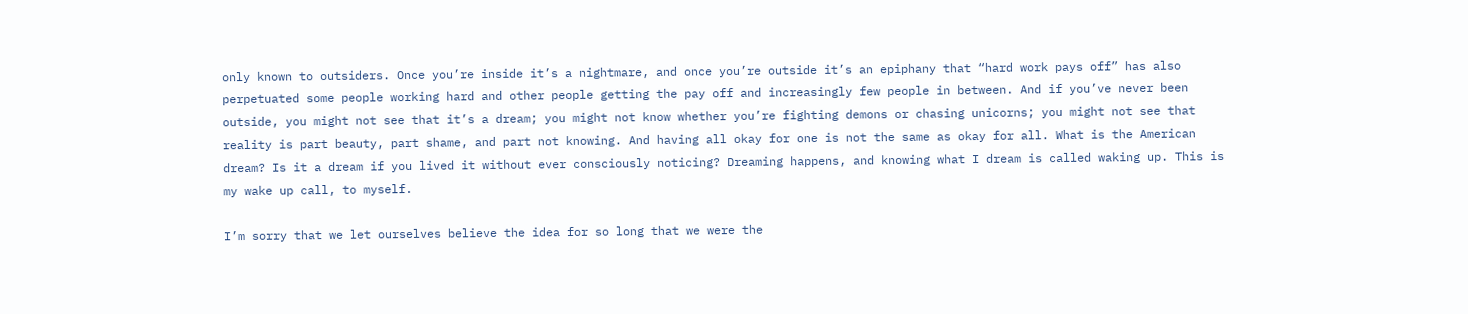only known to outsiders. Once you’re inside it’s a nightmare, and once you’re outside it’s an epiphany that “hard work pays off” has also perpetuated some people working hard and other people getting the pay off and increasingly few people in between. And if you’ve never been outside, you might not see that it’s a dream; you might not know whether you’re fighting demons or chasing unicorns; you might not see that reality is part beauty, part shame, and part not knowing. And having all okay for one is not the same as okay for all. What is the American dream? Is it a dream if you lived it without ever consciously noticing? Dreaming happens, and knowing what I dream is called waking up. This is my wake up call, to myself.

I’m sorry that we let ourselves believe the idea for so long that we were the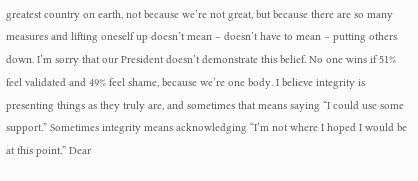greatest country on earth, not because we’re not great, but because there are so many measures and lifting oneself up doesn’t mean – doesn’t have to mean – putting others down. I’m sorry that our President doesn’t demonstrate this belief. No one wins if 51% feel validated and 49% feel shame, because we’re one body. I believe integrity is presenting things as they truly are, and sometimes that means saying “I could use some support.” Sometimes integrity means acknowledging “I’m not where I hoped I would be at this point.” Dear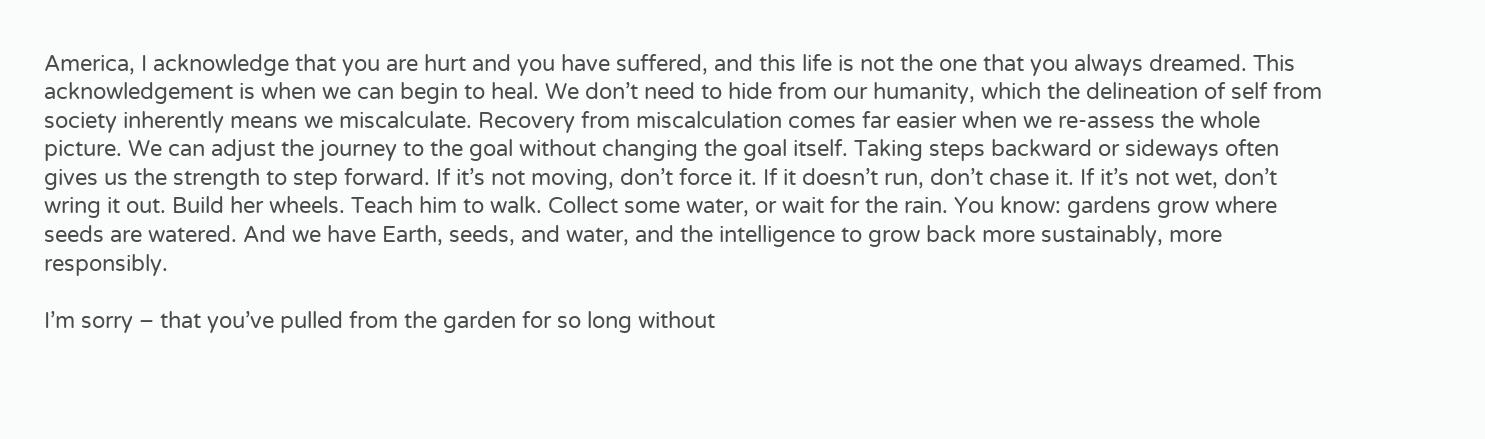America, I acknowledge that you are hurt and you have suffered, and this life is not the one that you always dreamed. This acknowledgement is when we can begin to heal. We don’t need to hide from our humanity, which the delineation of self from society inherently means we miscalculate. Recovery from miscalculation comes far easier when we re-assess the whole picture. We can adjust the journey to the goal without changing the goal itself. Taking steps backward or sideways often gives us the strength to step forward. If it’s not moving, don’t force it. If it doesn’t run, don’t chase it. If it’s not wet, don’t wring it out. Build her wheels. Teach him to walk. Collect some water, or wait for the rain. You know: gardens grow where seeds are watered. And we have Earth, seeds, and water, and the intelligence to grow back more sustainably, more responsibly.

I’m sorry – that you’ve pulled from the garden for so long without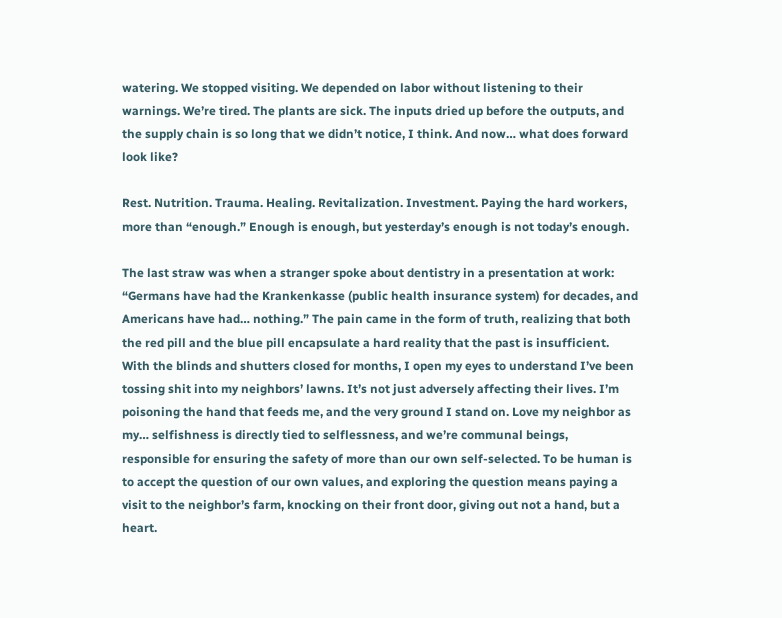watering. We stopped visiting. We depended on labor without listening to their warnings. We’re tired. The plants are sick. The inputs dried up before the outputs, and the supply chain is so long that we didn’t notice, I think. And now… what does forward look like?

Rest. Nutrition. Trauma. Healing. Revitalization. Investment. Paying the hard workers, more than “enough.” Enough is enough, but yesterday’s enough is not today’s enough.

The last straw was when a stranger spoke about dentistry in a presentation at work: “Germans have had the Krankenkasse (public health insurance system) for decades, and Americans have had… nothing.” The pain came in the form of truth, realizing that both the red pill and the blue pill encapsulate a hard reality that the past is insufficient. With the blinds and shutters closed for months, I open my eyes to understand I’ve been tossing shit into my neighbors’ lawns. It’s not just adversely affecting their lives. I’m poisoning the hand that feeds me, and the very ground I stand on. Love my neighbor as my… selfishness is directly tied to selflessness, and we’re communal beings, responsible for ensuring the safety of more than our own self-selected. To be human is to accept the question of our own values, and exploring the question means paying a visit to the neighbor’s farm, knocking on their front door, giving out not a hand, but a heart.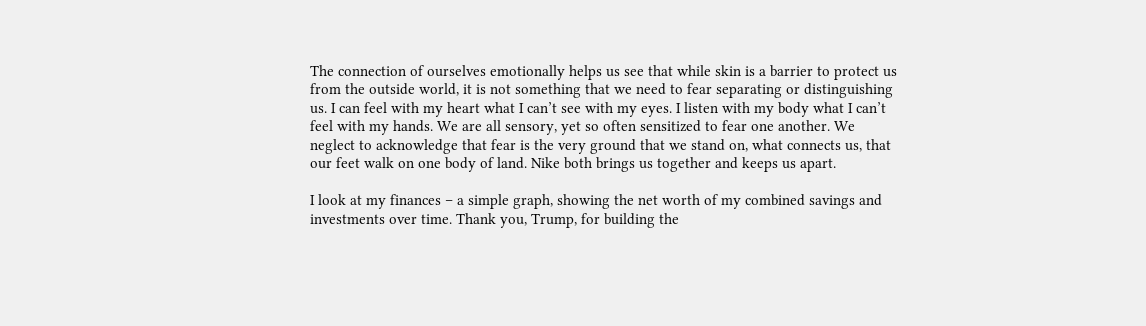The connection of ourselves emotionally helps us see that while skin is a barrier to protect us from the outside world, it is not something that we need to fear separating or distinguishing us. I can feel with my heart what I can’t see with my eyes. I listen with my body what I can’t feel with my hands. We are all sensory, yet so often sensitized to fear one another. We neglect to acknowledge that fear is the very ground that we stand on, what connects us, that our feet walk on one body of land. Nike both brings us together and keeps us apart.

I look at my finances – a simple graph, showing the net worth of my combined savings and investments over time. Thank you, Trump, for building the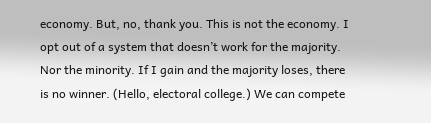economy. But, no, thank you. This is not the economy. I opt out of a system that doesn’t work for the majority. Nor the minority. If I gain and the majority loses, there is no winner. (Hello, electoral college.) We can compete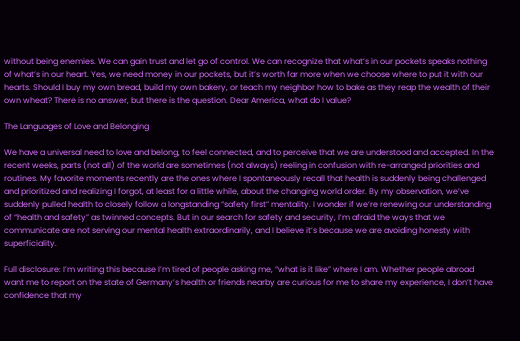without being enemies. We can gain trust and let go of control. We can recognize that what’s in our pockets speaks nothing of what’s in our heart. Yes, we need money in our pockets, but it’s worth far more when we choose where to put it with our hearts. Should I buy my own bread, build my own bakery, or teach my neighbor how to bake as they reap the wealth of their own wheat? There is no answer, but there is the question. Dear America, what do I value?

The Languages of Love and Belonging

We have a universal need to love and belong, to feel connected, and to perceive that we are understood and accepted. In the recent weeks, parts (not all) of the world are sometimes (not always) reeling in confusion with re-arranged priorities and routines. My favorite moments recently are the ones where I spontaneously recall that health is suddenly being challenged and prioritized and realizing I forgot, at least for a little while, about the changing world order. By my observation, we’ve suddenly pulled health to closely follow a longstanding “safety first” mentality. I wonder if we’re renewing our understanding of “health and safety” as twinned concepts. But in our search for safety and security, I’m afraid the ways that we communicate are not serving our mental health extraordinarily, and I believe it’s because we are avoiding honesty with superficiality.

Full disclosure: I’m writing this because I’m tired of people asking me, “what is it like” where I am. Whether people abroad want me to report on the state of Germany’s health or friends nearby are curious for me to share my experience, I don’t have confidence that my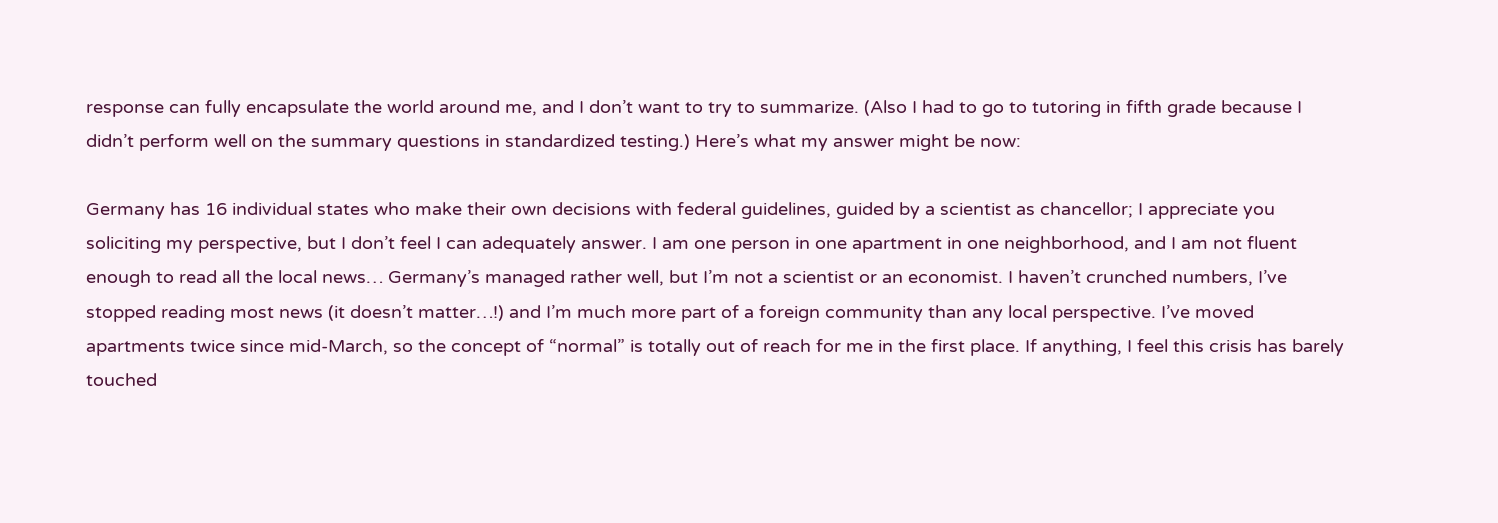response can fully encapsulate the world around me, and I don’t want to try to summarize. (Also I had to go to tutoring in fifth grade because I didn’t perform well on the summary questions in standardized testing.) Here’s what my answer might be now:

Germany has 16 individual states who make their own decisions with federal guidelines, guided by a scientist as chancellor; I appreciate you soliciting my perspective, but I don’t feel I can adequately answer. I am one person in one apartment in one neighborhood, and I am not fluent enough to read all the local news… Germany’s managed rather well, but I’m not a scientist or an economist. I haven’t crunched numbers, I’ve stopped reading most news (it doesn’t matter…!) and I’m much more part of a foreign community than any local perspective. I’ve moved apartments twice since mid-March, so the concept of “normal” is totally out of reach for me in the first place. If anything, I feel this crisis has barely touched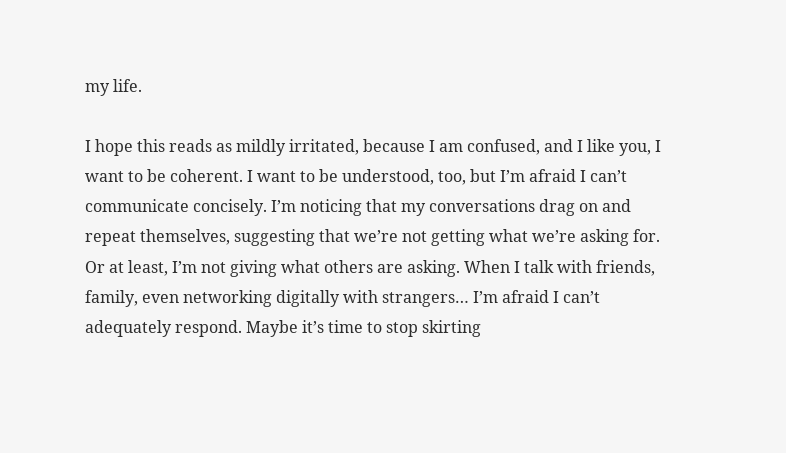my life.

I hope this reads as mildly irritated, because I am confused, and I like you, I want to be coherent. I want to be understood, too, but I’m afraid I can’t communicate concisely. I’m noticing that my conversations drag on and repeat themselves, suggesting that we’re not getting what we’re asking for. Or at least, I’m not giving what others are asking. When I talk with friends, family, even networking digitally with strangers… I’m afraid I can’t adequately respond. Maybe it’s time to stop skirting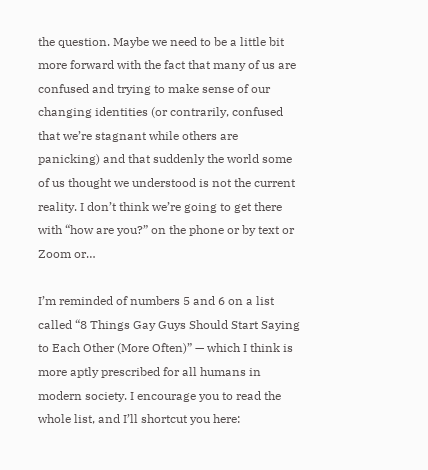the question. Maybe we need to be a little bit more forward with the fact that many of us are confused and trying to make sense of our changing identities (or contrarily, confused that we’re stagnant while others are panicking) and that suddenly the world some of us thought we understood is not the current reality. I don’t think we’re going to get there with “how are you?” on the phone or by text or Zoom or…

I’m reminded of numbers 5 and 6 on a list called “8 Things Gay Guys Should Start Saying to Each Other (More Often)” — which I think is more aptly prescribed for all humans in modern society. I encourage you to read the whole list, and I’ll shortcut you here: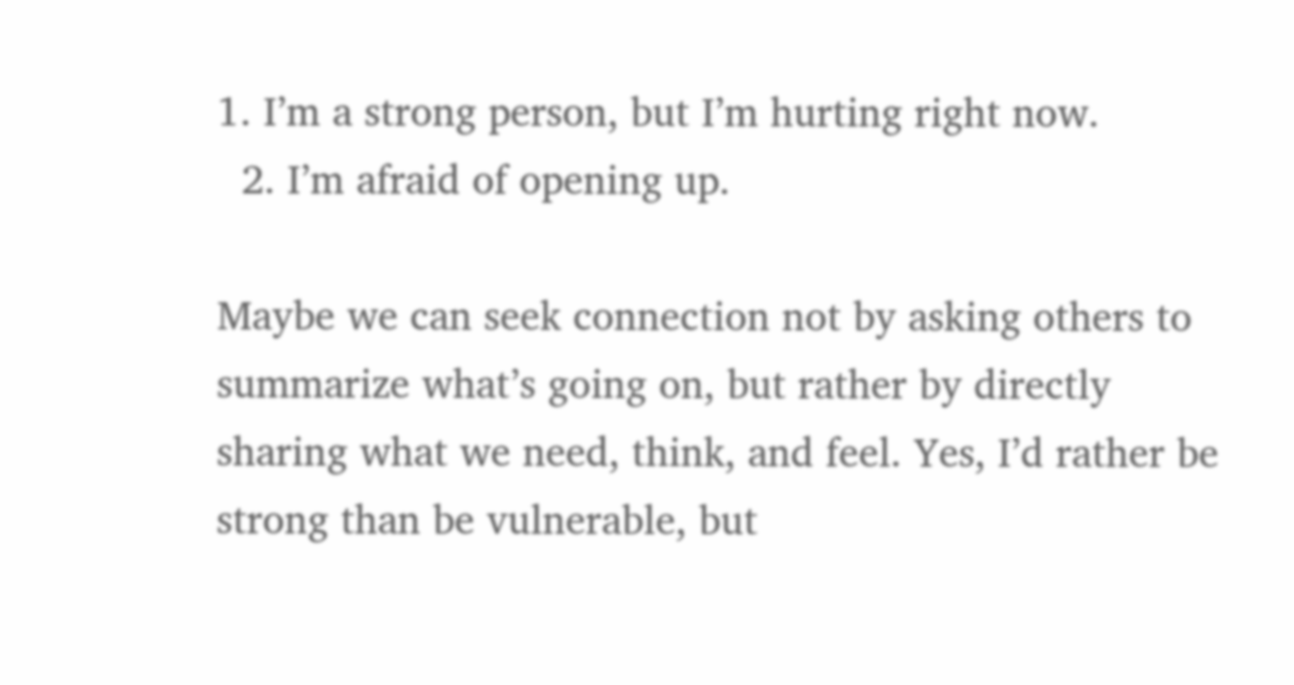1. I’m a strong person, but I’m hurting right now.
  2. I’m afraid of opening up.

Maybe we can seek connection not by asking others to summarize what’s going on, but rather by directly sharing what we need, think, and feel. Yes, I’d rather be strong than be vulnerable, but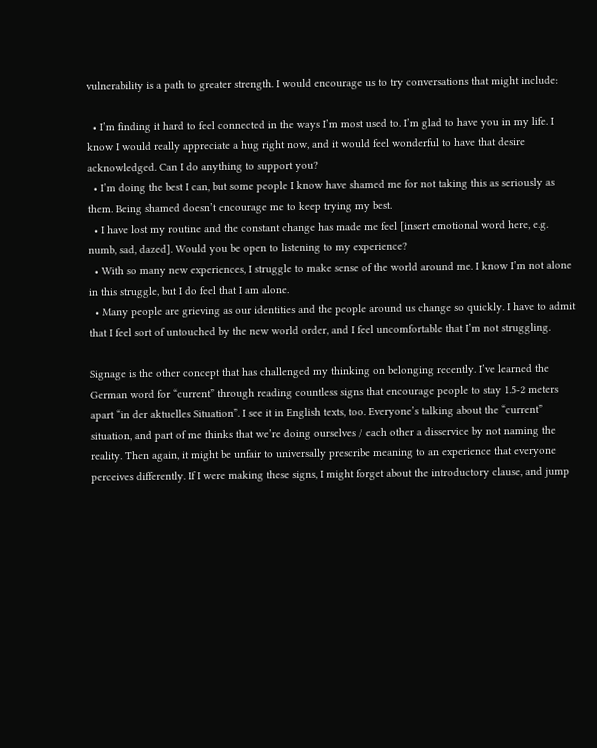vulnerability is a path to greater strength. I would encourage us to try conversations that might include:

  • I’m finding it hard to feel connected in the ways I’m most used to. I’m glad to have you in my life. I know I would really appreciate a hug right now, and it would feel wonderful to have that desire acknowledged. Can I do anything to support you?
  • I’m doing the best I can, but some people I know have shamed me for not taking this as seriously as them. Being shamed doesn’t encourage me to keep trying my best.
  • I have lost my routine and the constant change has made me feel [insert emotional word here, e.g. numb, sad, dazed]. Would you be open to listening to my experience?
  • With so many new experiences, I struggle to make sense of the world around me. I know I’m not alone in this struggle, but I do feel that I am alone.
  • Many people are grieving as our identities and the people around us change so quickly. I have to admit that I feel sort of untouched by the new world order, and I feel uncomfortable that I’m not struggling.

Signage is the other concept that has challenged my thinking on belonging recently. I’ve learned the German word for “current” through reading countless signs that encourage people to stay 1.5-2 meters apart “in der aktuelles Situation”. I see it in English texts, too. Everyone’s talking about the “current” situation, and part of me thinks that we’re doing ourselves / each other a disservice by not naming the reality. Then again, it might be unfair to universally prescribe meaning to an experience that everyone perceives differently. If I were making these signs, I might forget about the introductory clause, and jump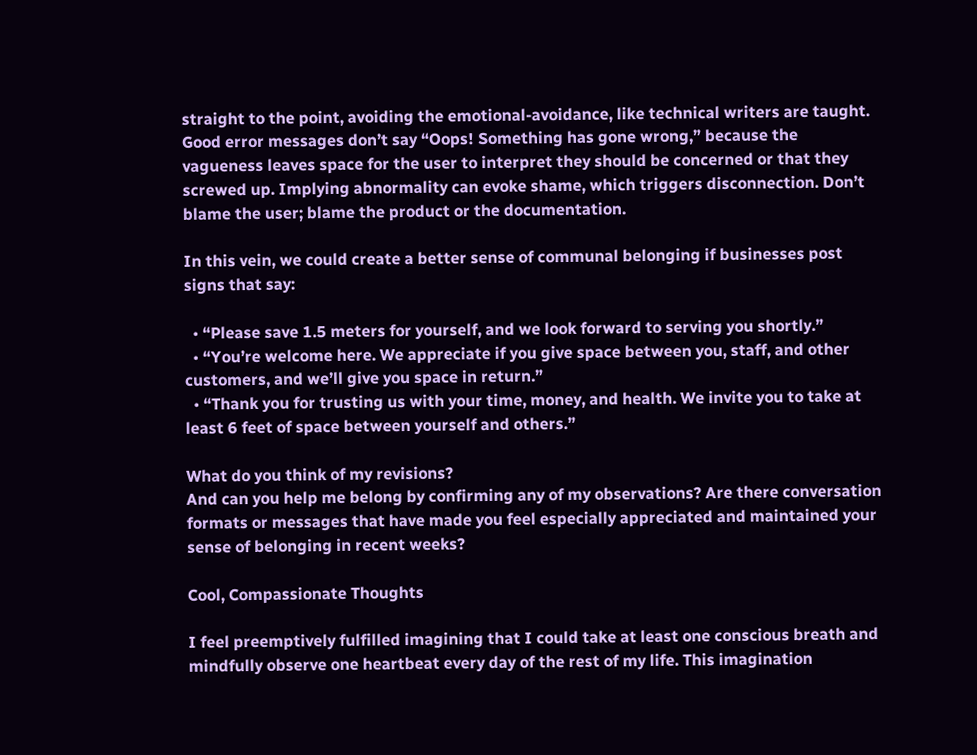straight to the point, avoiding the emotional-avoidance, like technical writers are taught. Good error messages don’t say “Oops! Something has gone wrong,” because the vagueness leaves space for the user to interpret they should be concerned or that they screwed up. Implying abnormality can evoke shame, which triggers disconnection. Don’t blame the user; blame the product or the documentation.

In this vein, we could create a better sense of communal belonging if businesses post signs that say:

  • “Please save 1.5 meters for yourself, and we look forward to serving you shortly.”
  • “You’re welcome here. We appreciate if you give space between you, staff, and other customers, and we’ll give you space in return.”
  • “Thank you for trusting us with your time, money, and health. We invite you to take at least 6 feet of space between yourself and others.”

What do you think of my revisions?
And can you help me belong by confirming any of my observations? Are there conversation formats or messages that have made you feel especially appreciated and maintained your sense of belonging in recent weeks?

Cool, Compassionate Thoughts

I feel preemptively fulfilled imagining that I could take at least one conscious breath and mindfully observe one heartbeat every day of the rest of my life. This imagination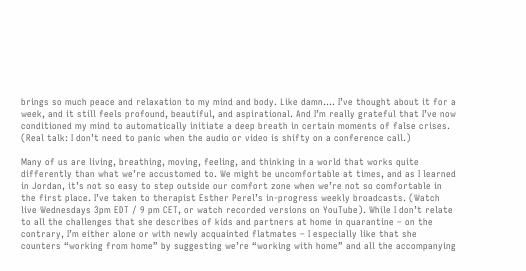brings so much peace and relaxation to my mind and body. Like damn…. I’ve thought about it for a week, and it still feels profound, beautiful, and aspirational. And I’m really grateful that I’ve now conditioned my mind to automatically initiate a deep breath in certain moments of false crises. (Real talk: I don’t need to panic when the audio or video is shifty on a conference call.)

Many of us are living, breathing, moving, feeling, and thinking in a world that works quite differently than what we’re accustomed to. We might be uncomfortable at times, and as I learned in Jordan, it’s not so easy to step outside our comfort zone when we’re not so comfortable in the first place. I’ve taken to therapist Esther Perel’s in-progress weekly broadcasts. (Watch live Wednesdays 3pm EDT / 9 pm CET, or watch recorded versions on YouTube). While I don’t relate to all the challenges that she describes of kids and partners at home in quarantine – on the contrary, I’m either alone or with newly acquainted flatmates – I especially like that she counters “working from home” by suggesting we’re “working with home” and all the accompanying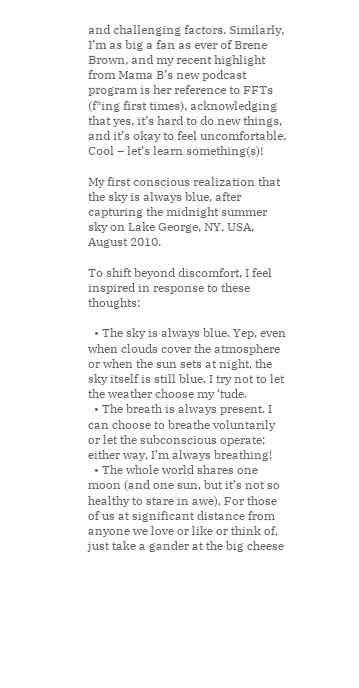and challenging factors. Similarly, I’m as big a fan as ever of Brene Brown, and my recent highlight from Mama B’s new podcast program is her reference to FFTs (f*ing first times), acknowledging that yes, it’s hard to do new things, and it’s okay to feel uncomfortable. Cool – let’s learn something(s)!

My first conscious realization that the sky is always blue, after capturing the midnight summer sky on Lake George, NY, USA, August 2010.

To shift beyond discomfort, I feel inspired in response to these thoughts:

  • The sky is always blue. Yep, even when clouds cover the atmosphere or when the sun sets at night, the sky itself is still blue. I try not to let the weather choose my ‘tude.
  • The breath is always present. I can choose to breathe voluntarily or let the subconscious operate; either way, I’m always breathing!
  • The whole world shares one moon (and one sun, but it’s not so healthy to stare in awe). For those of us at significant distance from anyone we love or like or think of, just take a gander at the big cheese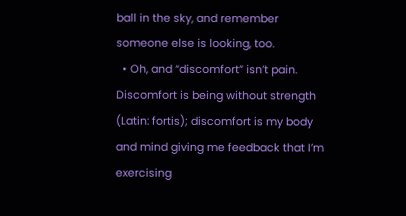ball in the sky, and remember someone else is looking, too.
  • Oh, and “discomfort” isn’t pain. Discomfort is being without strength (Latin: fortis); discomfort is my body and mind giving me feedback that I’m exercising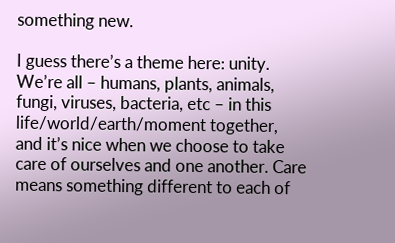something new.

I guess there’s a theme here: unity. We’re all – humans, plants, animals, fungi, viruses, bacteria, etc – in this life/world/earth/moment together, and it’s nice when we choose to take care of ourselves and one another. Care means something different to each of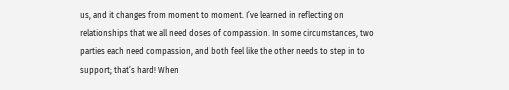us, and it changes from moment to moment. I’ve learned in reflecting on relationships that we all need doses of compassion. In some circumstances, two parties each need compassion, and both feel like the other needs to step in to support; that’s hard! When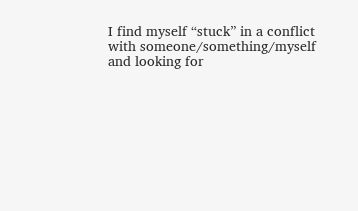I find myself “stuck” in a conflict with someone/something/myself and looking for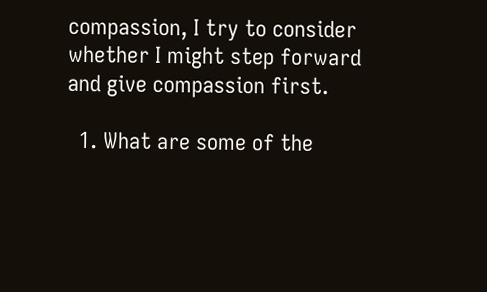compassion, I try to consider whether I might step forward and give compassion first.

  1. What are some of the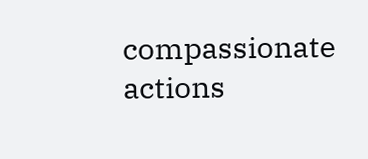compassionate actions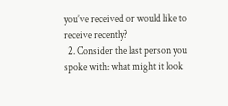you’ve received or would like to receive recently?
  2. Consider the last person you spoke with: what might it look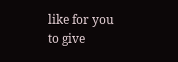like for you to give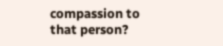compassion to that person?